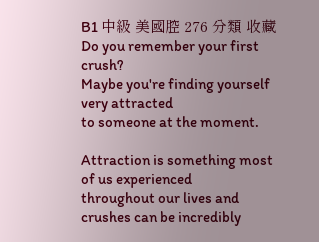B1 中級 美國腔 276 分類 收藏
Do you remember your first crush?
Maybe you're finding yourself very attracted
to someone at the moment.

Attraction is something most of us experienced
throughout our lives and crushes can be incredibly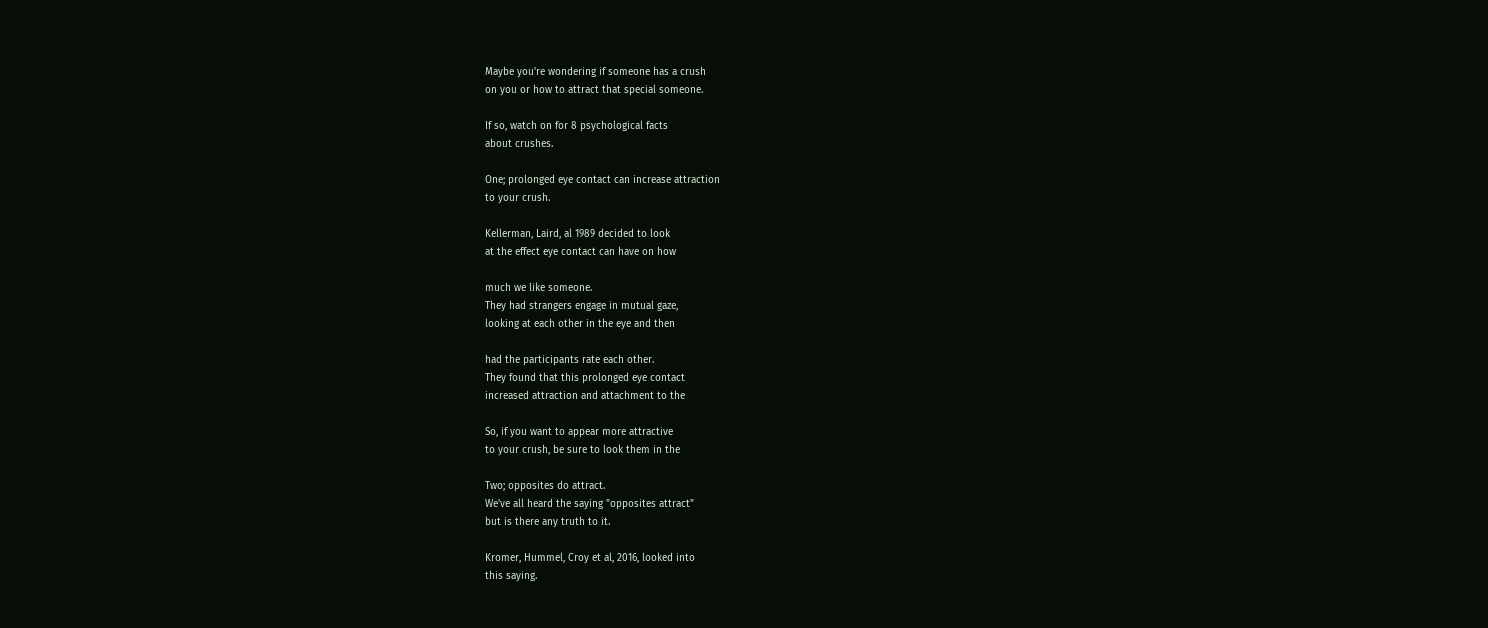Maybe you're wondering if someone has a crush
on you or how to attract that special someone.

If so, watch on for 8 psychological facts
about crushes.

One; prolonged eye contact can increase attraction
to your crush.

Kellerman, Laird, al 1989 decided to look
at the effect eye contact can have on how

much we like someone.
They had strangers engage in mutual gaze,
looking at each other in the eye and then

had the participants rate each other.
They found that this prolonged eye contact
increased attraction and attachment to the

So, if you want to appear more attractive
to your crush, be sure to look them in the

Two; opposites do attract.
We've all heard the saying "opposites attract"
but is there any truth to it.

Kromer, Hummel, Croy et al, 2016, looked into
this saying.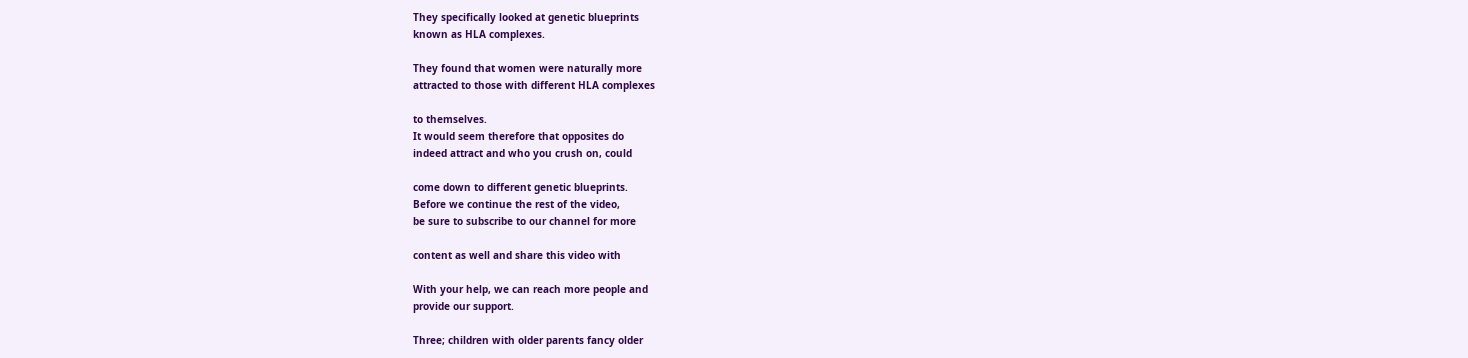They specifically looked at genetic blueprints
known as HLA complexes.

They found that women were naturally more
attracted to those with different HLA complexes

to themselves.
It would seem therefore that opposites do
indeed attract and who you crush on, could

come down to different genetic blueprints.
Before we continue the rest of the video,
be sure to subscribe to our channel for more

content as well and share this video with

With your help, we can reach more people and
provide our support.

Three; children with older parents fancy older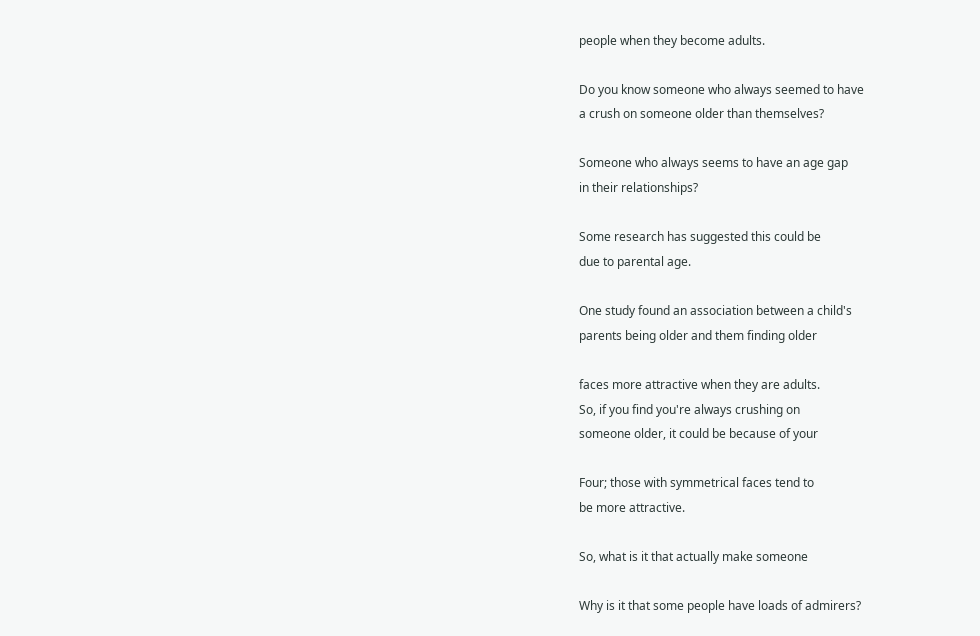people when they become adults.

Do you know someone who always seemed to have
a crush on someone older than themselves?

Someone who always seems to have an age gap
in their relationships?

Some research has suggested this could be
due to parental age.

One study found an association between a child's
parents being older and them finding older

faces more attractive when they are adults.
So, if you find you're always crushing on
someone older, it could be because of your

Four; those with symmetrical faces tend to
be more attractive.

So, what is it that actually make someone

Why is it that some people have loads of admirers?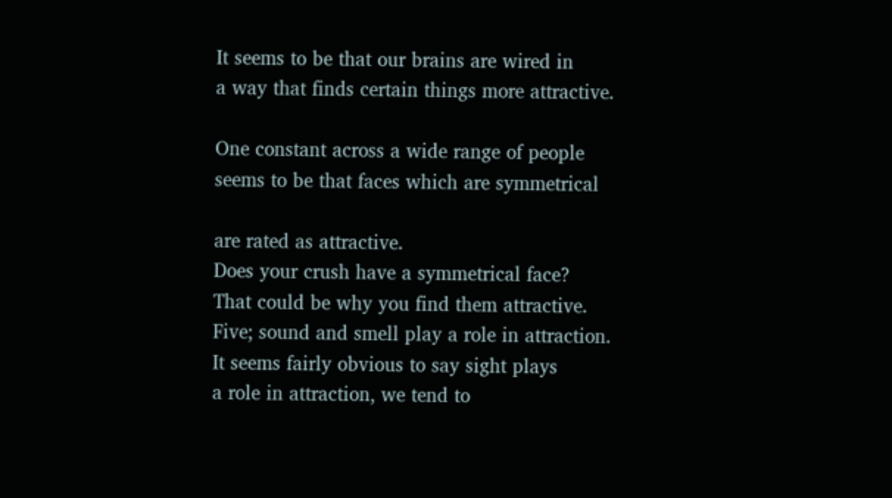It seems to be that our brains are wired in
a way that finds certain things more attractive.

One constant across a wide range of people
seems to be that faces which are symmetrical

are rated as attractive.
Does your crush have a symmetrical face?
That could be why you find them attractive.
Five; sound and smell play a role in attraction.
It seems fairly obvious to say sight plays
a role in attraction, we tend to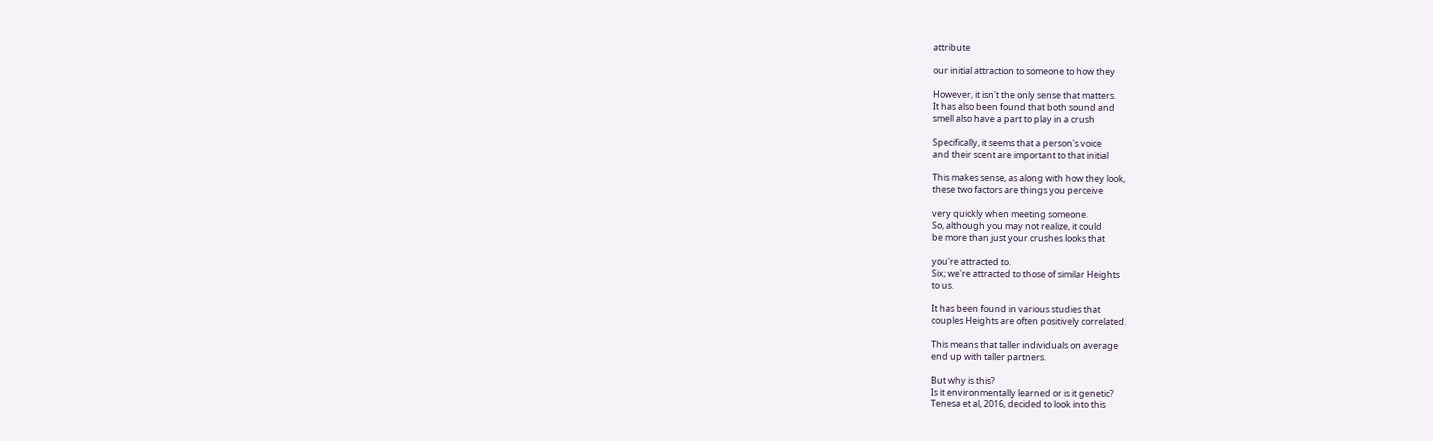attribute

our initial attraction to someone to how they

However, it isn't the only sense that matters.
It has also been found that both sound and
smell also have a part to play in a crush

Specifically, it seems that a person's voice
and their scent are important to that initial

This makes sense, as along with how they look,
these two factors are things you perceive

very quickly when meeting someone.
So, although you may not realize, it could
be more than just your crushes looks that

you're attracted to.
Six; we're attracted to those of similar Heights
to us.

It has been found in various studies that
couples Heights are often positively correlated.

This means that taller individuals on average
end up with taller partners.

But why is this?
Is it environmentally learned or is it genetic?
Tenesa et al, 2016, decided to look into this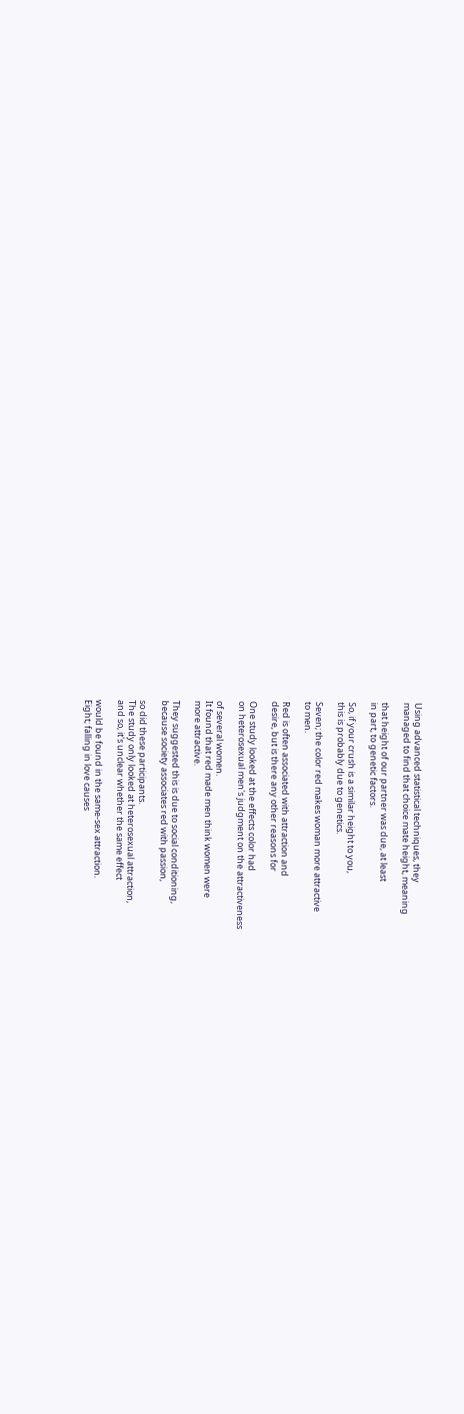Using advanced statistical techniques, they
managed to find that choice mate height, meaning

that height of our partner was due, at least
in part, to genetic factors.

So, if your crush is a similar height to you,
this is probably due to genetics.

Seven; the color red makes woman more attractive
to men.

Red is often associated with attraction and
desire, but is there any other reasons for

One study looked at the effects color had
on heterosexual men's judgment on the attractiveness

of several women.
It found that red made men think women were
more attractive.

They suggested this is due to social conditioning,
because society associates red with passion,

so did these participants.
The study only looked at heterosexual attraction,
and so, it's unclear whether the same effect

would be found in the same-sex attraction.
Eight; falling in love causes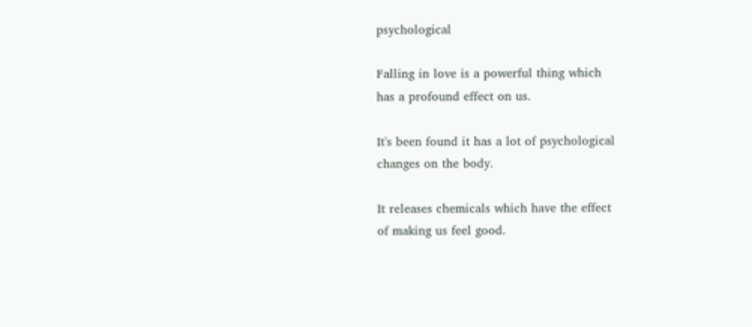psychological

Falling in love is a powerful thing which
has a profound effect on us.

It's been found it has a lot of psychological
changes on the body.

It releases chemicals which have the effect
of making us feel good.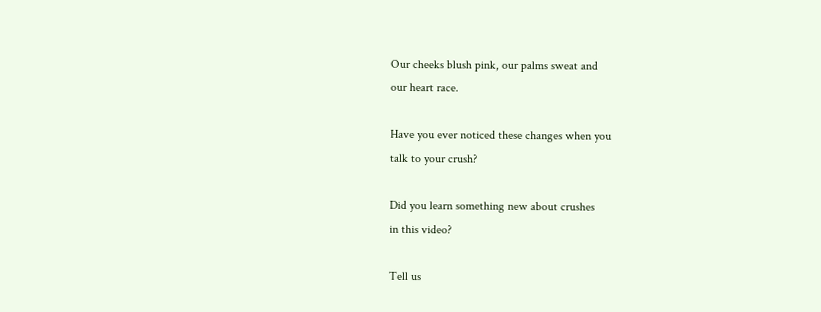Our cheeks blush pink, our palms sweat and
our heart race.

Have you ever noticed these changes when you
talk to your crush?

Did you learn something new about crushes
in this video?

Tell us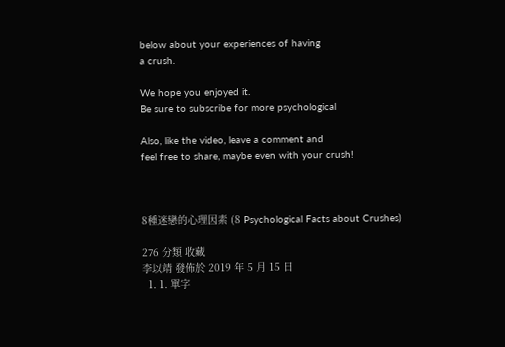below about your experiences of having
a crush.

We hope you enjoyed it.
Be sure to subscribe for more psychological

Also, like the video, leave a comment and
feel free to share, maybe even with your crush!



8種迷戀的心理因素 (8 Psychological Facts about Crushes)

276 分類 收藏
李以靖 發佈於 2019 年 5 月 15 日
  1. 1. 單字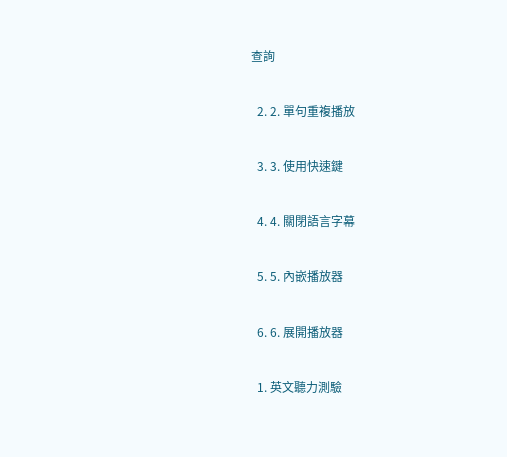查詢


  2. 2. 單句重複播放


  3. 3. 使用快速鍵


  4. 4. 關閉語言字幕


  5. 5. 內嵌播放器


  6. 6. 展開播放器


  1. 英文聽力測驗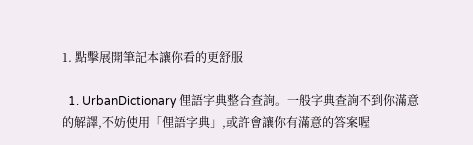1. 點擊展開筆記本讓你看的更舒服

  1. UrbanDictionary 俚語字典整合查詢。一般字典查詢不到你滿意的解譯,不妨使用「俚語字典」,或許會讓你有滿意的答案喔